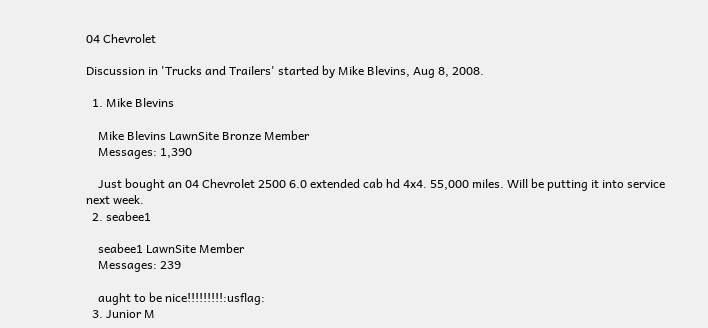04 Chevrolet

Discussion in 'Trucks and Trailers' started by Mike Blevins, Aug 8, 2008.

  1. Mike Blevins

    Mike Blevins LawnSite Bronze Member
    Messages: 1,390

    Just bought an 04 Chevrolet 2500 6.0 extended cab hd 4x4. 55,000 miles. Will be putting it into service next week.
  2. seabee1

    seabee1 LawnSite Member
    Messages: 239

    aught to be nice!!!!!!!!!:usflag:
  3. Junior M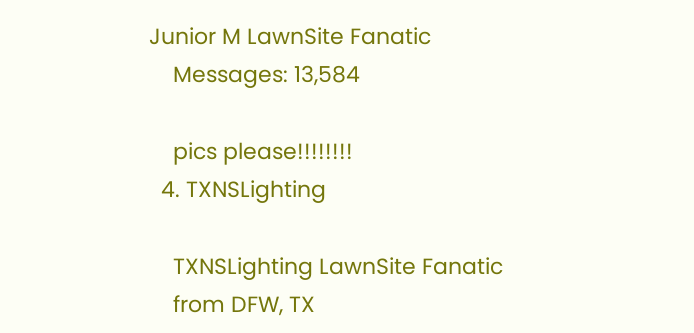Junior M LawnSite Fanatic
    Messages: 13,584

    pics please!!!!!!!!
  4. TXNSLighting

    TXNSLighting LawnSite Fanatic
    from DFW, TX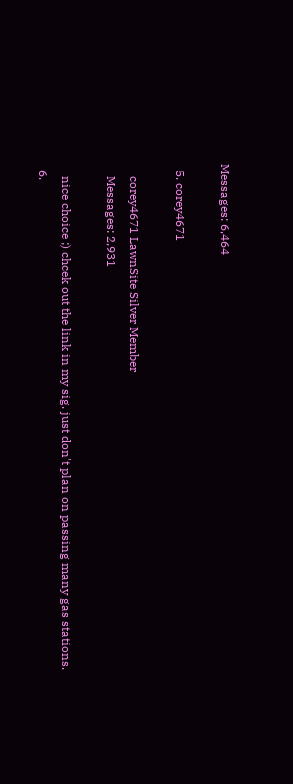Messages: 6,464

  5. corey4671

    corey4671 LawnSite Silver Member
    Messages: 2,931

    nice choice ;) chcek out the link in my sig. just don't plan on passing many gas stations.
  6.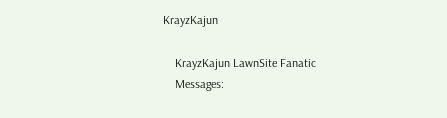KrayzKajun

    KrayzKajun LawnSite Fanatic
    Messages: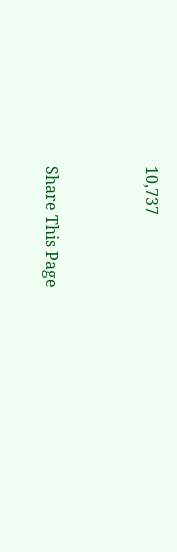10,737


Share This Page